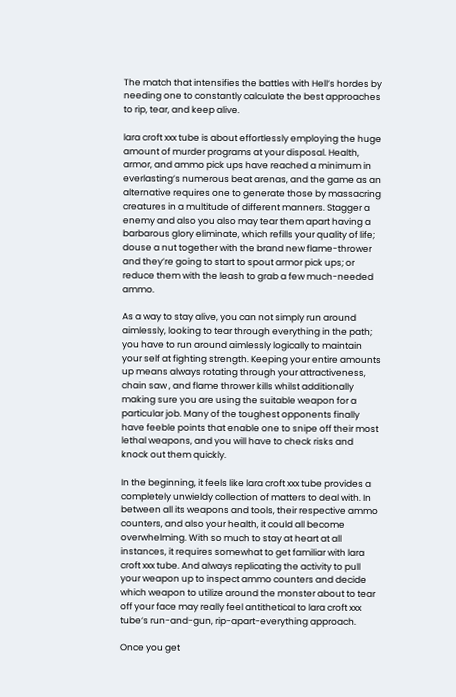The match that intensifies the battles with Hell’s hordes by needing one to constantly calculate the best approaches to rip, tear, and keep alive.

lara croft xxx tube is about effortlessly employing the huge amount of murder programs at your disposal. Health, armor, and ammo pick ups have reached a minimum in everlasting’s numerous beat arenas, and the game as an alternative requires one to generate those by massacring creatures in a multitude of different manners. Stagger a enemy and also you also may tear them apart having a barbarous glory eliminate, which refills your quality of life; douse a nut together with the brand new flame-thrower and they’re going to start to spout armor pick ups; or reduce them with the leash to grab a few much-needed ammo.

As a way to stay alive, you can not simply run around aimlessly, looking to tear through everything in the path; you have to run around aimlessly logically to maintain your self at fighting strength. Keeping your entire amounts up means always rotating through your attractiveness, chain saw , and flame thrower kills whilst additionally making sure you are using the suitable weapon for a particular job. Many of the toughest opponents finally have feeble points that enable one to snipe off their most lethal weapons, and you will have to check risks and knock out them quickly.

In the beginning, it feels like lara croft xxx tube provides a completely unwieldy collection of matters to deal with. In between all its weapons and tools, their respective ammo counters, and also your health, it could all become overwhelming. With so much to stay at heart at all instances, it requires somewhat to get familiar with lara croft xxx tube. And always replicating the activity to pull your weapon up to inspect ammo counters and decide which weapon to utilize around the monster about to tear off your face may really feel antithetical to lara croft xxx tube‘s run-and-gun, rip-apart-everything approach.

Once you get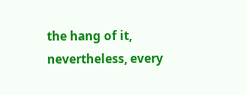the hang of it, nevertheless, every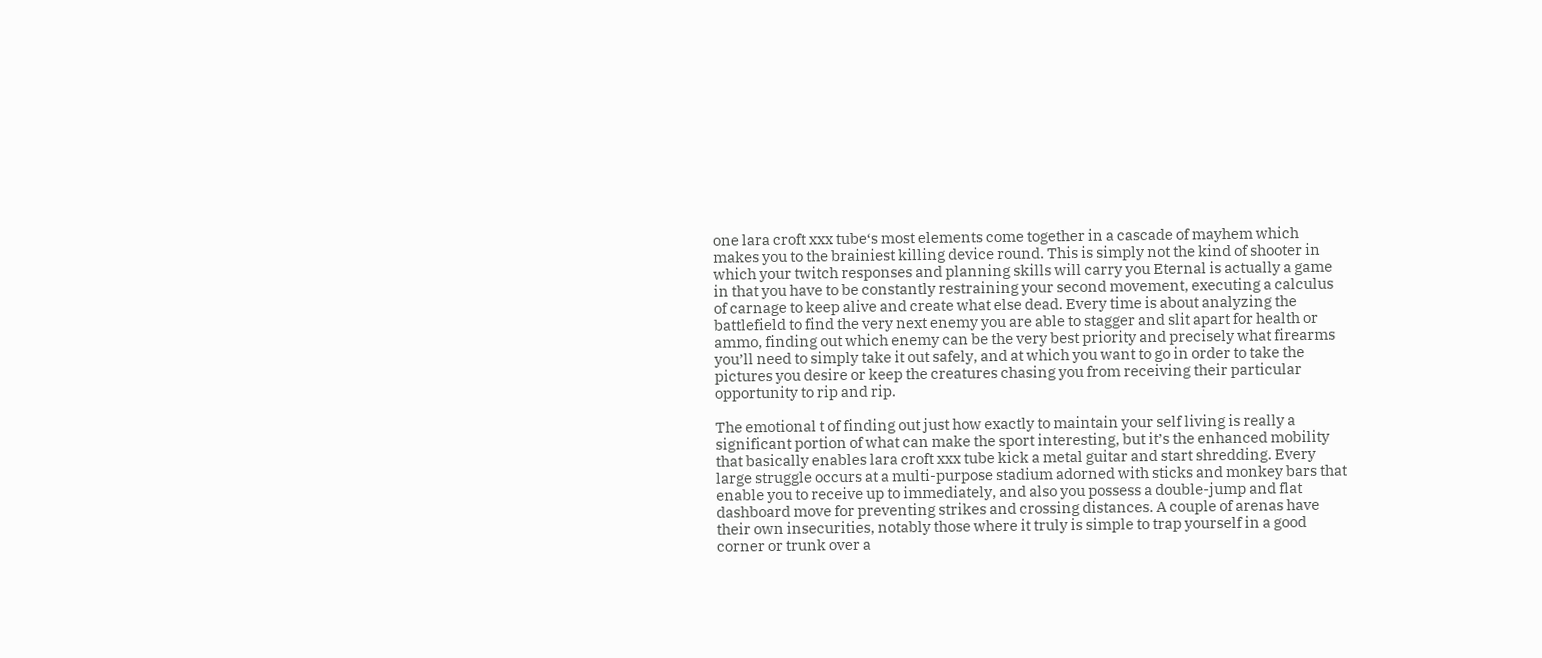one lara croft xxx tube‘s most elements come together in a cascade of mayhem which makes you to the brainiest killing device round. This is simply not the kind of shooter in which your twitch responses and planning skills will carry you Eternal is actually a game in that you have to be constantly restraining your second movement, executing a calculus of carnage to keep alive and create what else dead. Every time is about analyzing the battlefield to find the very next enemy you are able to stagger and slit apart for health or ammo, finding out which enemy can be the very best priority and precisely what firearms you’ll need to simply take it out safely, and at which you want to go in order to take the pictures you desire or keep the creatures chasing you from receiving their particular opportunity to rip and rip.

The emotional t of finding out just how exactly to maintain your self living is really a significant portion of what can make the sport interesting, but it’s the enhanced mobility that basically enables lara croft xxx tube kick a metal guitar and start shredding. Every large struggle occurs at a multi-purpose stadium adorned with sticks and monkey bars that enable you to receive up to immediately, and also you possess a double-jump and flat dashboard move for preventing strikes and crossing distances. A couple of arenas have their own insecurities, notably those where it truly is simple to trap yourself in a good corner or trunk over a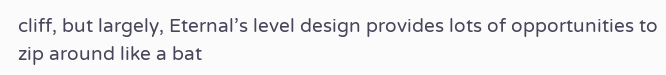cliff, but largely, Eternal’s level design provides lots of opportunities to zip around like a bat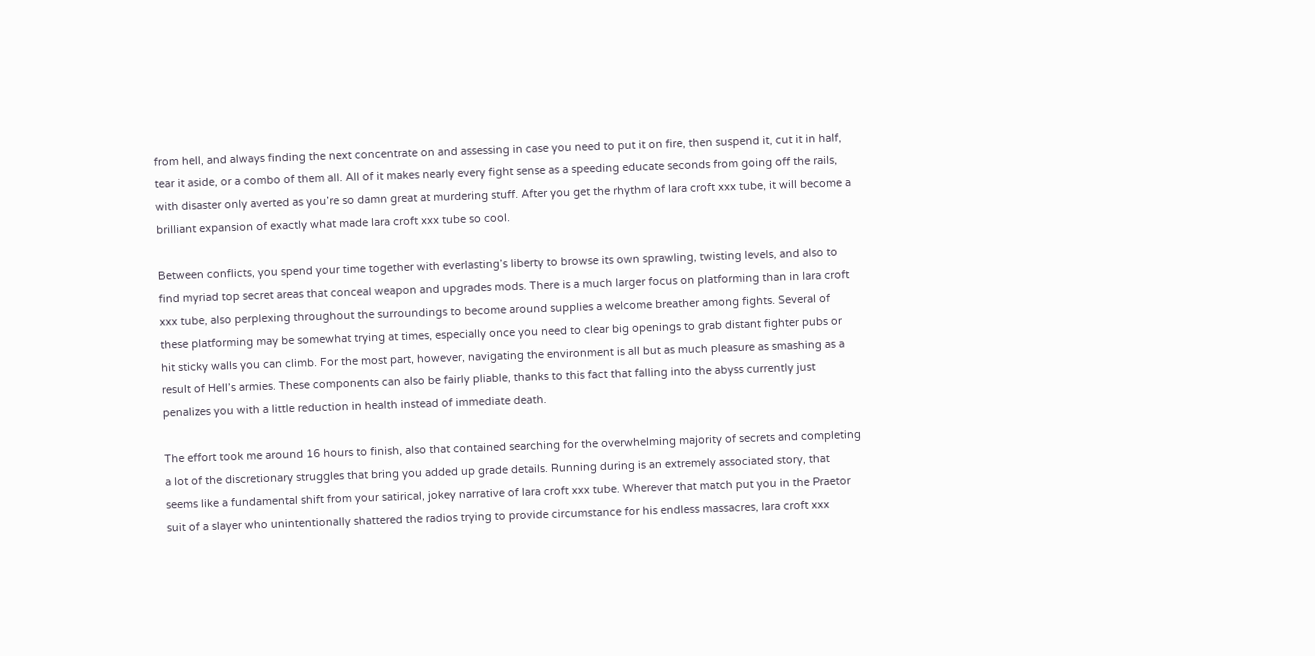from hell, and always finding the next concentrate on and assessing in case you need to put it on fire, then suspend it, cut it in half, tear it aside, or a combo of them all. All of it makes nearly every fight sense as a speeding educate seconds from going off the rails, with disaster only averted as you’re so damn great at murdering stuff. After you get the rhythm of lara croft xxx tube, it will become a brilliant expansion of exactly what made lara croft xxx tube so cool.

Between conflicts, you spend your time together with everlasting’s liberty to browse its own sprawling, twisting levels, and also to find myriad top secret areas that conceal weapon and upgrades mods. There is a much larger focus on platforming than in lara croft xxx tube, also perplexing throughout the surroundings to become around supplies a welcome breather among fights. Several of these platforming may be somewhat trying at times, especially once you need to clear big openings to grab distant fighter pubs or hit sticky walls you can climb. For the most part, however, navigating the environment is all but as much pleasure as smashing as a result of Hell’s armies. These components can also be fairly pliable, thanks to this fact that falling into the abyss currently just penalizes you with a little reduction in health instead of immediate death.

The effort took me around 16 hours to finish, also that contained searching for the overwhelming majority of secrets and completing a lot of the discretionary struggles that bring you added up grade details. Running during is an extremely associated story, that seems like a fundamental shift from your satirical, jokey narrative of lara croft xxx tube. Wherever that match put you in the Praetor suit of a slayer who unintentionally shattered the radios trying to provide circumstance for his endless massacres, lara croft xxx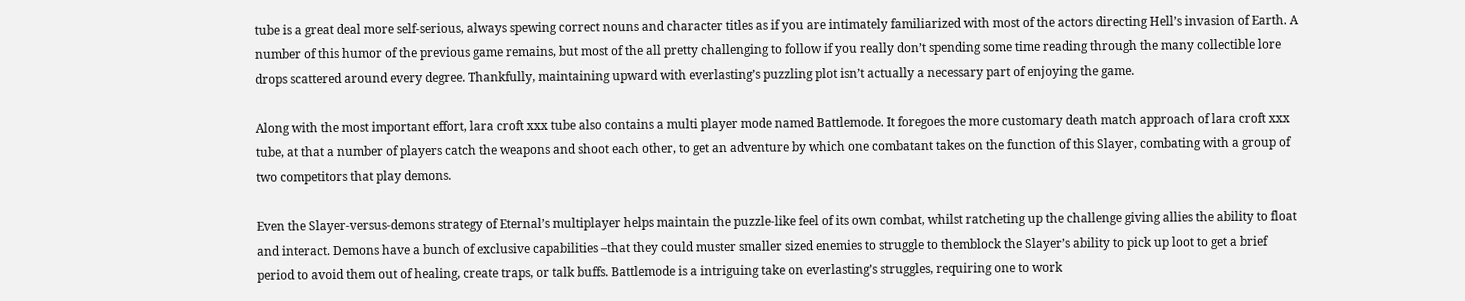tube is a great deal more self-serious, always spewing correct nouns and character titles as if you are intimately familiarized with most of the actors directing Hell’s invasion of Earth. A number of this humor of the previous game remains, but most of the all pretty challenging to follow if you really don’t spending some time reading through the many collectible lore drops scattered around every degree. Thankfully, maintaining upward with everlasting’s puzzling plot isn’t actually a necessary part of enjoying the game.

Along with the most important effort, lara croft xxx tube also contains a multi player mode named Battlemode. It foregoes the more customary death match approach of lara croft xxx tube, at that a number of players catch the weapons and shoot each other, to get an adventure by which one combatant takes on the function of this Slayer, combating with a group of two competitors that play demons.

Even the Slayer-versus-demons strategy of Eternal’s multiplayer helps maintain the puzzle-like feel of its own combat, whilst ratcheting up the challenge giving allies the ability to float and interact. Demons have a bunch of exclusive capabilities –that they could muster smaller sized enemies to struggle to themblock the Slayer’s ability to pick up loot to get a brief period to avoid them out of healing, create traps, or talk buffs. Battlemode is a intriguing take on everlasting’s struggles, requiring one to work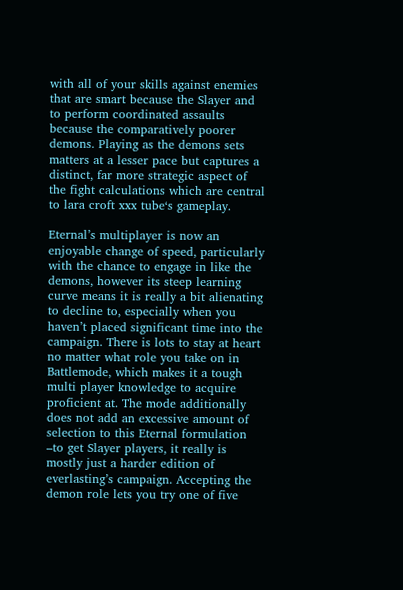with all of your skills against enemies that are smart because the Slayer and to perform coordinated assaults because the comparatively poorer demons. Playing as the demons sets matters at a lesser pace but captures a distinct, far more strategic aspect of the fight calculations which are central to lara croft xxx tube‘s gameplay.

Eternal’s multiplayer is now an enjoyable change of speed, particularly with the chance to engage in like the demons, however its steep learning curve means it is really a bit alienating to decline to, especially when you haven’t placed significant time into the campaign. There is lots to stay at heart no matter what role you take on in Battlemode, which makes it a tough multi player knowledge to acquire proficient at. The mode additionally does not add an excessive amount of selection to this Eternal formulation –to get Slayer players, it really is mostly just a harder edition of everlasting’s campaign. Accepting the demon role lets you try one of five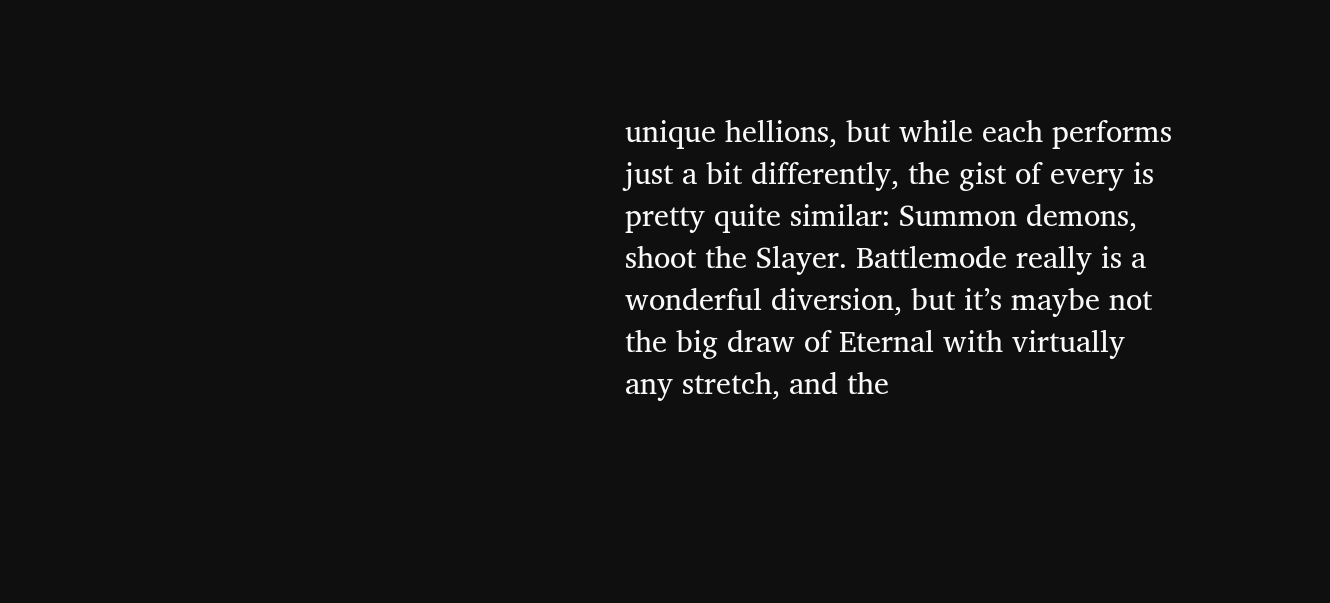unique hellions, but while each performs just a bit differently, the gist of every is pretty quite similar: Summon demons, shoot the Slayer. Battlemode really is a wonderful diversion, but it’s maybe not the big draw of Eternal with virtually any stretch, and the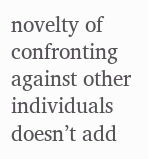novelty of confronting against other individuals doesn’t add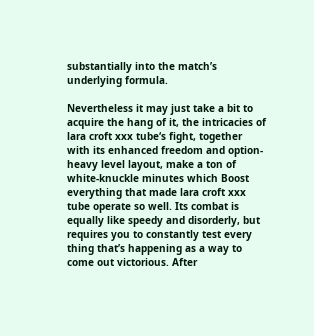substantially into the match’s underlying formula.

Nevertheless it may just take a bit to acquire the hang of it, the intricacies of lara croft xxx tube‘s fight, together with its enhanced freedom and option-heavy level layout, make a ton of white-knuckle minutes which Boost everything that made lara croft xxx tube operate so well. Its combat is equally like speedy and disorderly, but requires you to constantly test every thing that’s happening as a way to come out victorious. After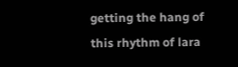getting the hang of this rhythm of lara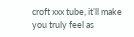croft xxx tube, it’ll make you truly feel as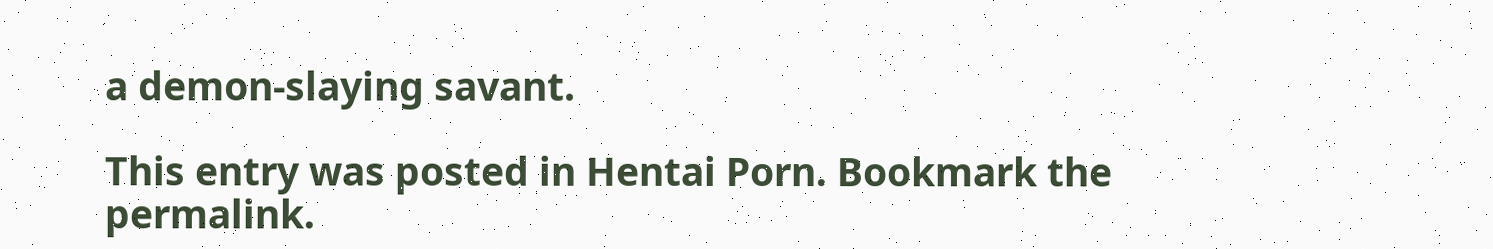a demon-slaying savant.

This entry was posted in Hentai Porn. Bookmark the permalink.